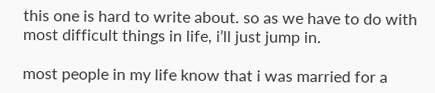this one is hard to write about. so as we have to do with most difficult things in life, i’ll just jump in.

most people in my life know that i was married for a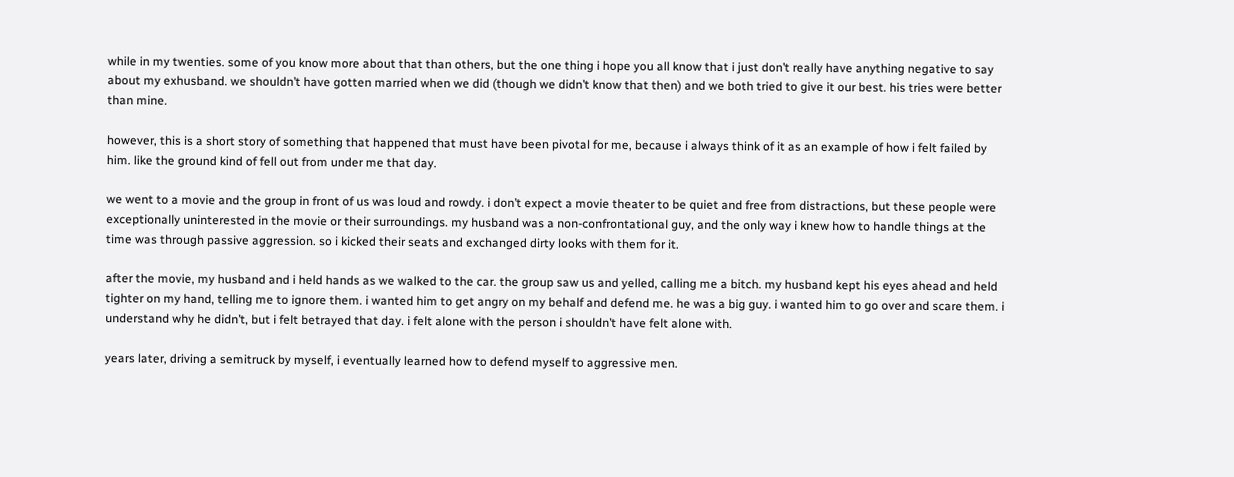while in my twenties. some of you know more about that than others, but the one thing i hope you all know that i just don’t really have anything negative to say about my exhusband. we shouldn’t have gotten married when we did (though we didn’t know that then) and we both tried to give it our best. his tries were better than mine.

however, this is a short story of something that happened that must have been pivotal for me, because i always think of it as an example of how i felt failed by him. like the ground kind of fell out from under me that day.

we went to a movie and the group in front of us was loud and rowdy. i don’t expect a movie theater to be quiet and free from distractions, but these people were exceptionally uninterested in the movie or their surroundings. my husband was a non-confrontational guy, and the only way i knew how to handle things at the time was through passive aggression. so i kicked their seats and exchanged dirty looks with them for it.

after the movie, my husband and i held hands as we walked to the car. the group saw us and yelled, calling me a bitch. my husband kept his eyes ahead and held tighter on my hand, telling me to ignore them. i wanted him to get angry on my behalf and defend me. he was a big guy. i wanted him to go over and scare them. i understand why he didn’t, but i felt betrayed that day. i felt alone with the person i shouldn’t have felt alone with.

years later, driving a semitruck by myself, i eventually learned how to defend myself to aggressive men.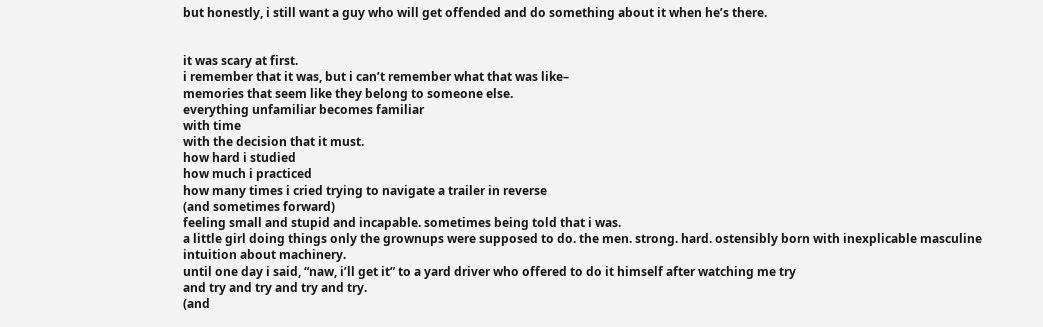but honestly, i still want a guy who will get offended and do something about it when he’s there.


it was scary at first.
i remember that it was, but i can’t remember what that was like–
memories that seem like they belong to someone else.
everything unfamiliar becomes familiar
with time
with the decision that it must.
how hard i studied
how much i practiced
how many times i cried trying to navigate a trailer in reverse
(and sometimes forward)
feeling small and stupid and incapable. sometimes being told that i was.
a little girl doing things only the grownups were supposed to do. the men. strong. hard. ostensibly born with inexplicable masculine intuition about machinery.
until one day i said, “naw, i’ll get it” to a yard driver who offered to do it himself after watching me try
and try and try and try and try.
(and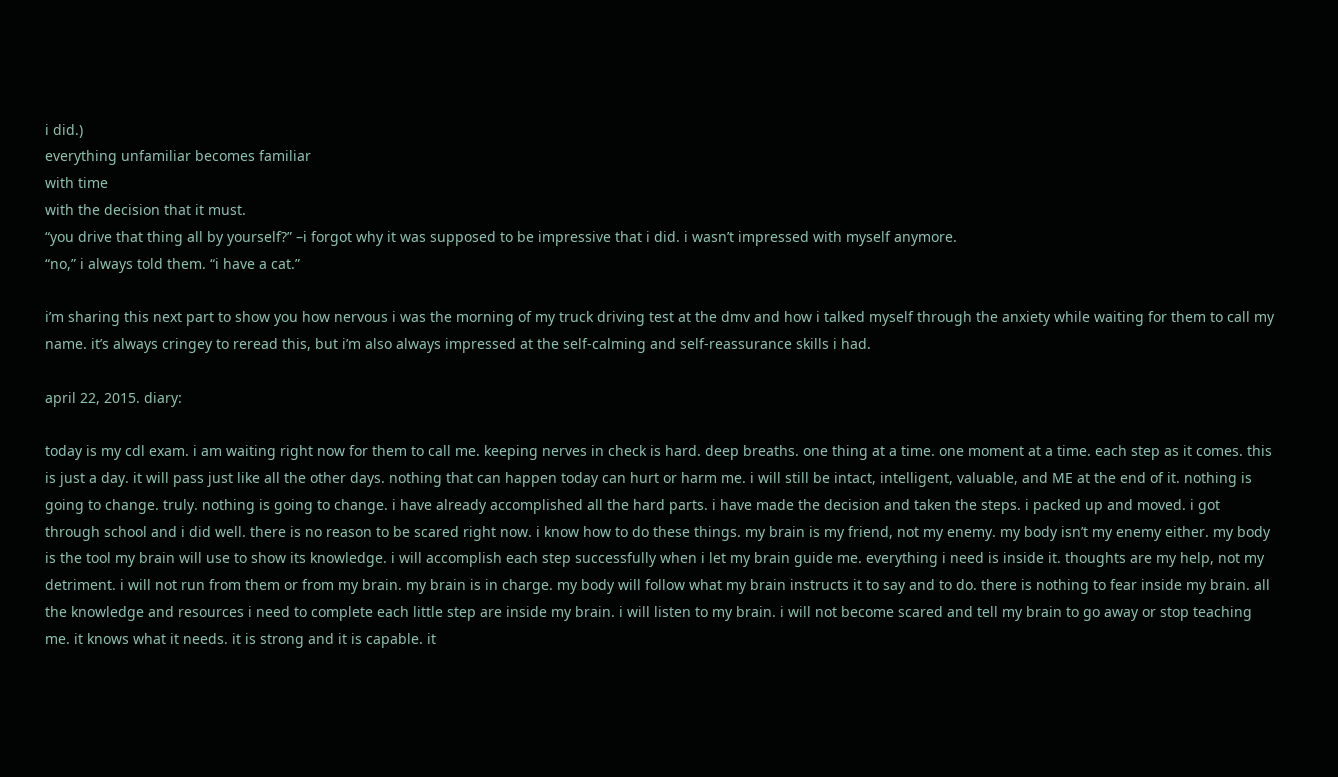i did.)
everything unfamiliar becomes familiar
with time
with the decision that it must.
“you drive that thing all by yourself?” –i forgot why it was supposed to be impressive that i did. i wasn’t impressed with myself anymore.
“no,” i always told them. “i have a cat.”

i’m sharing this next part to show you how nervous i was the morning of my truck driving test at the dmv and how i talked myself through the anxiety while waiting for them to call my name. it’s always cringey to reread this, but i’m also always impressed at the self-calming and self-reassurance skills i had.

april 22, 2015. diary:

today is my cdl exam. i am waiting right now for them to call me. keeping nerves in check is hard. deep breaths. one thing at a time. one moment at a time. each step as it comes. this is just a day. it will pass just like all the other days. nothing that can happen today can hurt or harm me. i will still be intact, intelligent, valuable, and ME at the end of it. nothing is going to change. truly. nothing is going to change. i have already accomplished all the hard parts. i have made the decision and taken the steps. i packed up and moved. i got through school and i did well. there is no reason to be scared right now. i know how to do these things. my brain is my friend, not my enemy. my body isn’t my enemy either. my body is the tool my brain will use to show its knowledge. i will accomplish each step successfully when i let my brain guide me. everything i need is inside it. thoughts are my help, not my detriment. i will not run from them or from my brain. my brain is in charge. my body will follow what my brain instructs it to say and to do. there is nothing to fear inside my brain. all the knowledge and resources i need to complete each little step are inside my brain. i will listen to my brain. i will not become scared and tell my brain to go away or stop teaching me. it knows what it needs. it is strong and it is capable. it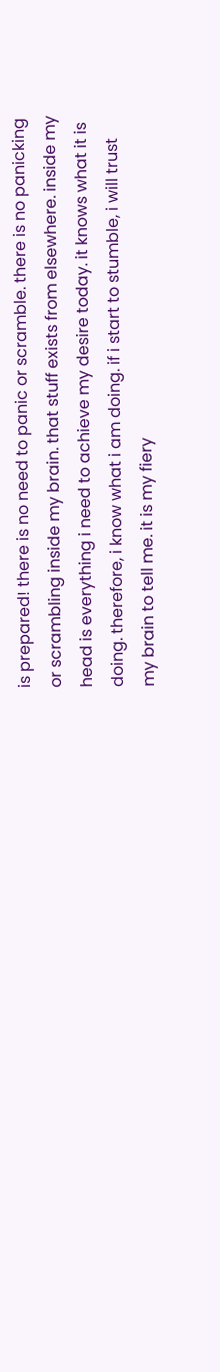is prepared! there is no need to panic or scramble. there is no panicking or scrambling inside my brain. that stuff exists from elsewhere. inside my head is everything i need to achieve my desire today. it knows what it is doing. therefore, i know what i am doing. if i start to stumble, i will trust my brain to tell me. it is my fiery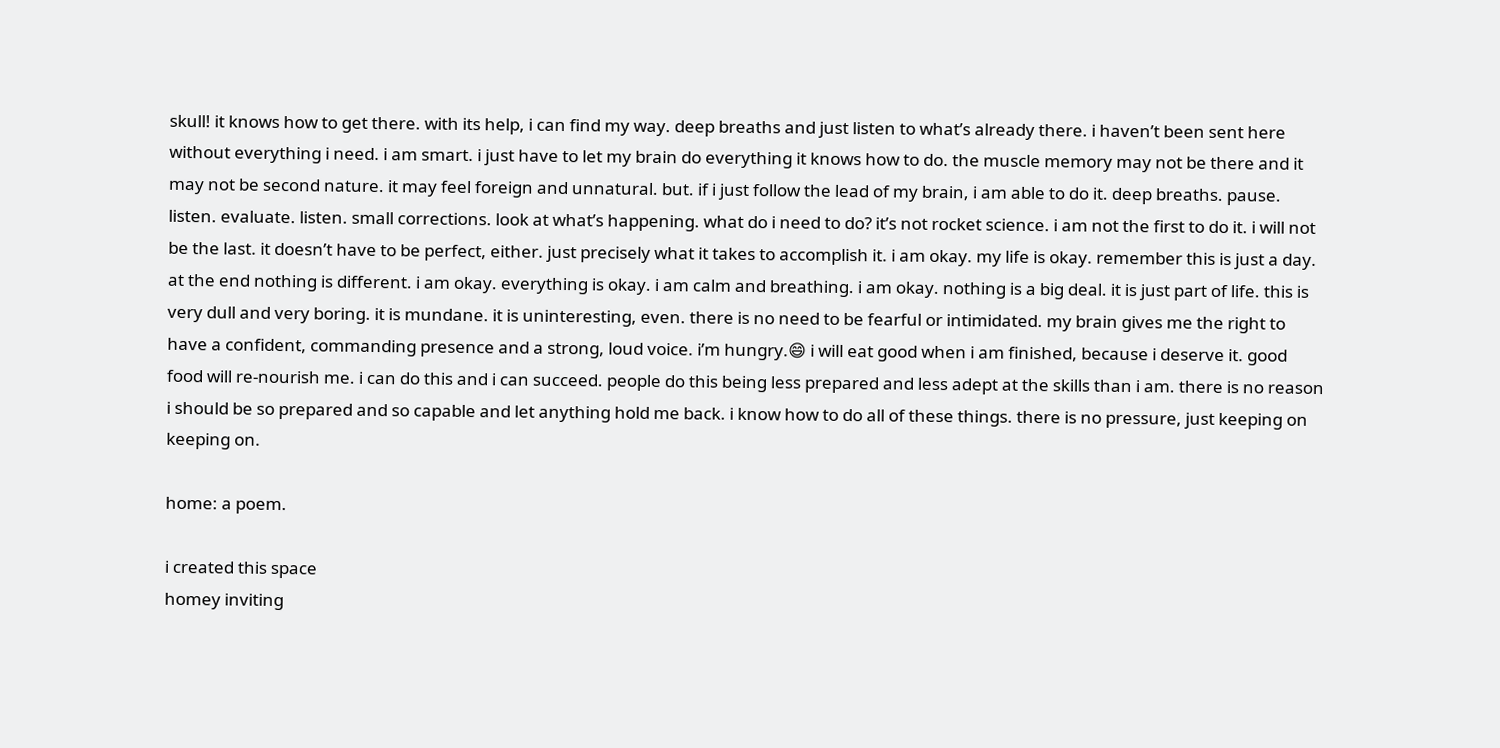skull! it knows how to get there. with its help, i can find my way. deep breaths and just listen to what’s already there. i haven’t been sent here without everything i need. i am smart. i just have to let my brain do everything it knows how to do. the muscle memory may not be there and it may not be second nature. it may feel foreign and unnatural. but. if i just follow the lead of my brain, i am able to do it. deep breaths. pause. listen. evaluate. listen. small corrections. look at what’s happening. what do i need to do? it’s not rocket science. i am not the first to do it. i will not be the last. it doesn’t have to be perfect, either. just precisely what it takes to accomplish it. i am okay. my life is okay. remember this is just a day. at the end nothing is different. i am okay. everything is okay. i am calm and breathing. i am okay. nothing is a big deal. it is just part of life. this is very dull and very boring. it is mundane. it is uninteresting, even. there is no need to be fearful or intimidated. my brain gives me the right to have a confident, commanding presence and a strong, loud voice. i’m hungry.😄 i will eat good when i am finished, because i deserve it. good food will re-nourish me. i can do this and i can succeed. people do this being less prepared and less adept at the skills than i am. there is no reason i should be so prepared and so capable and let anything hold me back. i know how to do all of these things. there is no pressure, just keeping on keeping on.

home: a poem.

i created this space
homey inviting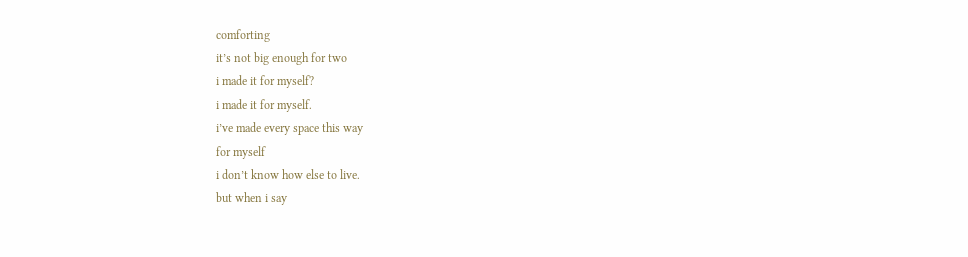comforting
it’s not big enough for two
i made it for myself?
i made it for myself.
i’ve made every space this way
for myself
i don’t know how else to live.
but when i say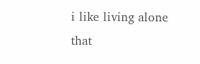i like living alone
that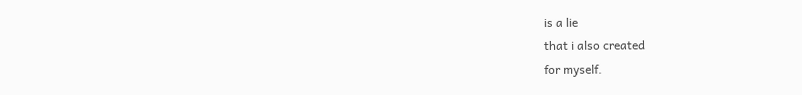is a lie
that i also created
for myself.